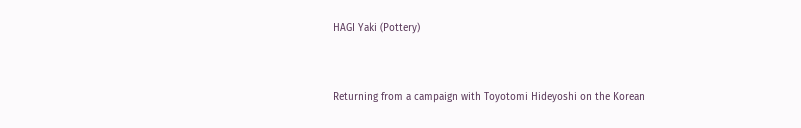HAGI Yaki (Pottery)


Returning from a campaign with Toyotomi Hideyoshi on the Korean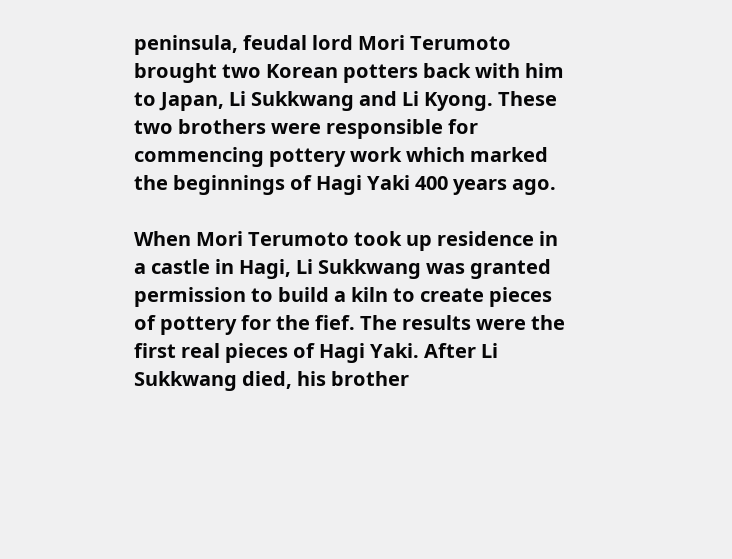peninsula, feudal lord Mori Terumoto brought two Korean potters back with him to Japan, Li Sukkwang and Li Kyong. These two brothers were responsible for commencing pottery work which marked the beginnings of Hagi Yaki 400 years ago.

When Mori Terumoto took up residence in a castle in Hagi, Li Sukkwang was granted permission to build a kiln to create pieces of pottery for the fief. The results were the first real pieces of Hagi Yaki. After Li Sukkwang died, his brother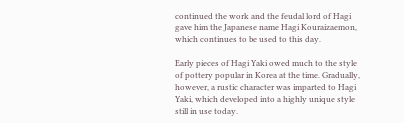continued the work and the feudal lord of Hagi gave him the Japanese name Hagi Kouraizaemon, which continues to be used to this day.

Early pieces of Hagi Yaki owed much to the style of pottery popular in Korea at the time. Gradually, however, a rustic character was imparted to Hagi Yaki, which developed into a highly unique style still in use today.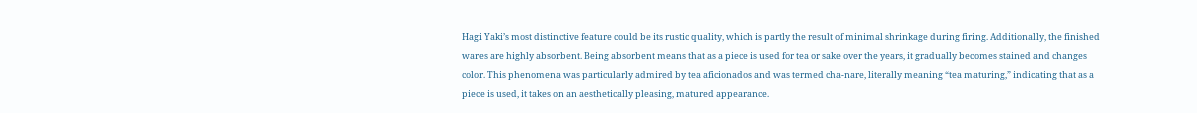Hagi Yaki’s most distinctive feature could be its rustic quality, which is partly the result of minimal shrinkage during firing. Additionally, the finished wares are highly absorbent. Being absorbent means that as a piece is used for tea or sake over the years, it gradually becomes stained and changes color. This phenomena was particularly admired by tea aficionados and was termed cha-nare, literally meaning “tea maturing,” indicating that as a piece is used, it takes on an aesthetically pleasing, matured appearance.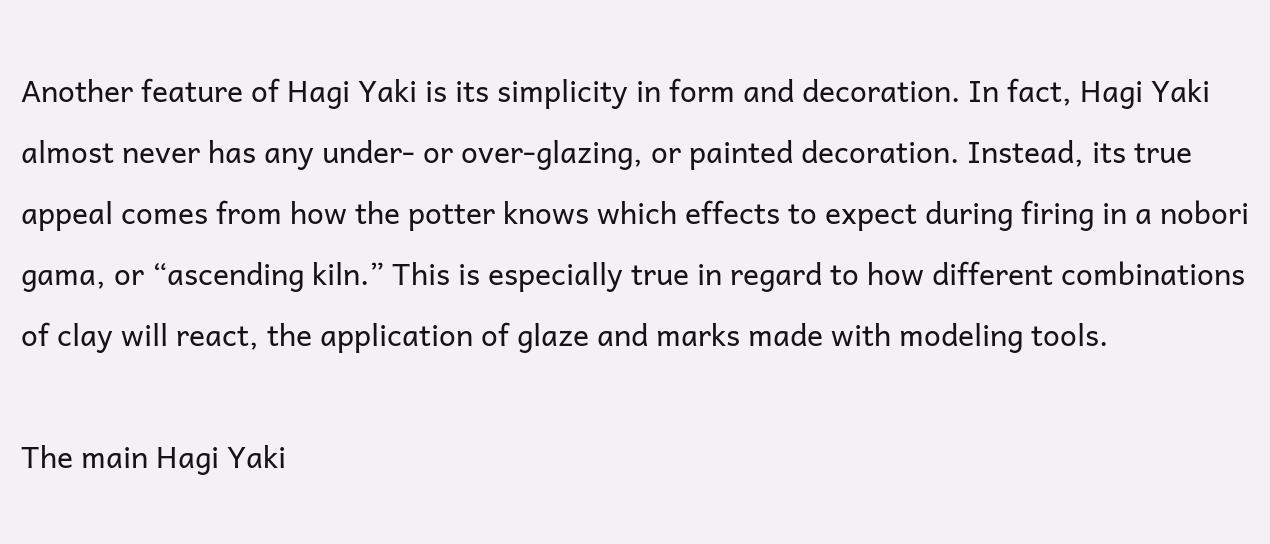Another feature of Hagi Yaki is its simplicity in form and decoration. In fact, Hagi Yaki almost never has any under- or over-glazing, or painted decoration. Instead, its true appeal comes from how the potter knows which effects to expect during firing in a nobori gama, or “ascending kiln.” This is especially true in regard to how different combinations of clay will react, the application of glaze and marks made with modeling tools.

The main Hagi Yaki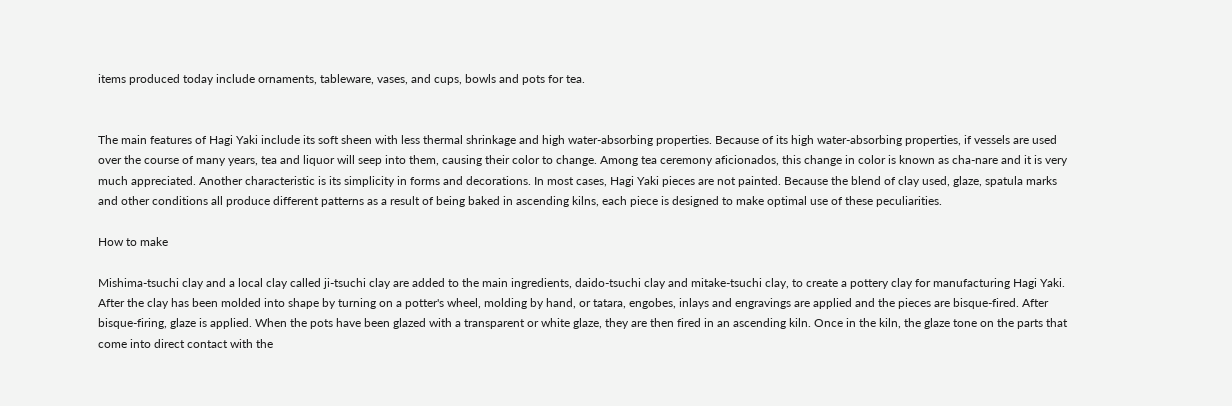items produced today include ornaments, tableware, vases, and cups, bowls and pots for tea.


The main features of Hagi Yaki include its soft sheen with less thermal shrinkage and high water-absorbing properties. Because of its high water-absorbing properties, if vessels are used over the course of many years, tea and liquor will seep into them, causing their color to change. Among tea ceremony aficionados, this change in color is known as cha-nare and it is very much appreciated. Another characteristic is its simplicity in forms and decorations. In most cases, Hagi Yaki pieces are not painted. Because the blend of clay used, glaze, spatula marks and other conditions all produce different patterns as a result of being baked in ascending kilns, each piece is designed to make optimal use of these peculiarities.

How to make

Mishima-tsuchi clay and a local clay called ji-tsuchi clay are added to the main ingredients, daido-tsuchi clay and mitake-tsuchi clay, to create a pottery clay for manufacturing Hagi Yaki. After the clay has been molded into shape by turning on a potter's wheel, molding by hand, or tatara, engobes, inlays and engravings are applied and the pieces are bisque-fired. After bisque-firing, glaze is applied. When the pots have been glazed with a transparent or white glaze, they are then fired in an ascending kiln. Once in the kiln, the glaze tone on the parts that come into direct contact with the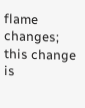flame changes; this change is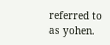referred to as yohen.